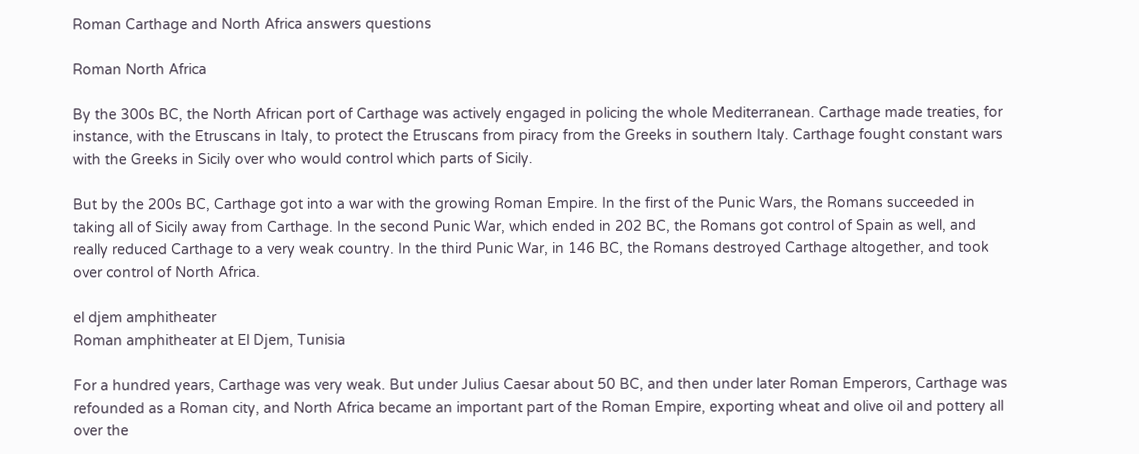Roman Carthage and North Africa answers questions

Roman North Africa

By the 300s BC, the North African port of Carthage was actively engaged in policing the whole Mediterranean. Carthage made treaties, for instance, with the Etruscans in Italy, to protect the Etruscans from piracy from the Greeks in southern Italy. Carthage fought constant wars with the Greeks in Sicily over who would control which parts of Sicily.

But by the 200s BC, Carthage got into a war with the growing Roman Empire. In the first of the Punic Wars, the Romans succeeded in taking all of Sicily away from Carthage. In the second Punic War, which ended in 202 BC, the Romans got control of Spain as well, and really reduced Carthage to a very weak country. In the third Punic War, in 146 BC, the Romans destroyed Carthage altogether, and took over control of North Africa.

el djem amphitheater
Roman amphitheater at El Djem, Tunisia

For a hundred years, Carthage was very weak. But under Julius Caesar about 50 BC, and then under later Roman Emperors, Carthage was refounded as a Roman city, and North Africa became an important part of the Roman Empire, exporting wheat and olive oil and pottery all over the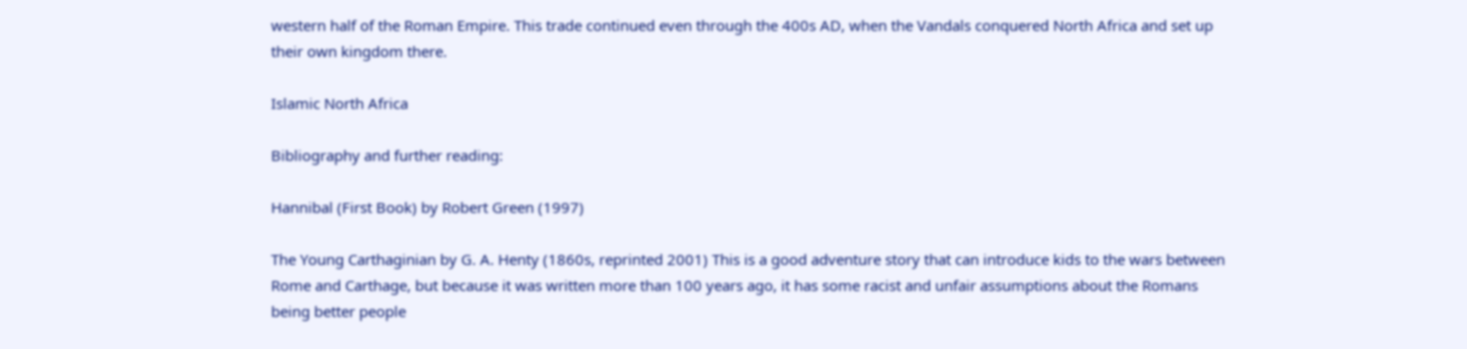western half of the Roman Empire. This trade continued even through the 400s AD, when the Vandals conquered North Africa and set up their own kingdom there.

Islamic North Africa

Bibliography and further reading:

Hannibal (First Book) by Robert Green (1997)

The Young Carthaginian by G. A. Henty (1860s, reprinted 2001) This is a good adventure story that can introduce kids to the wars between Rome and Carthage, but because it was written more than 100 years ago, it has some racist and unfair assumptions about the Romans being better people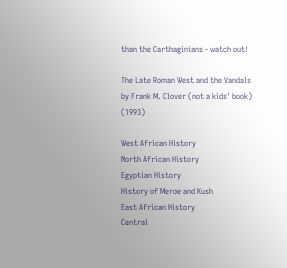than the Carthaginians - watch out!

The Late Roman West and the Vandals by Frank M. Clover (not a kids' book) (1993)

West African History
North African History
Egyptian History
History of Meroe and Kush
East African History
Central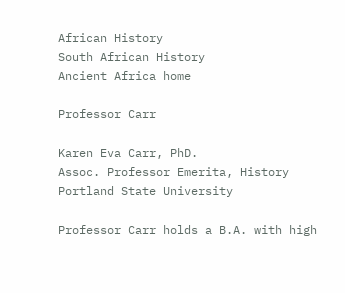African History
South African History
Ancient Africa home

Professor Carr

Karen Eva Carr, PhD.
Assoc. Professor Emerita, History
Portland State University

Professor Carr holds a B.A. with high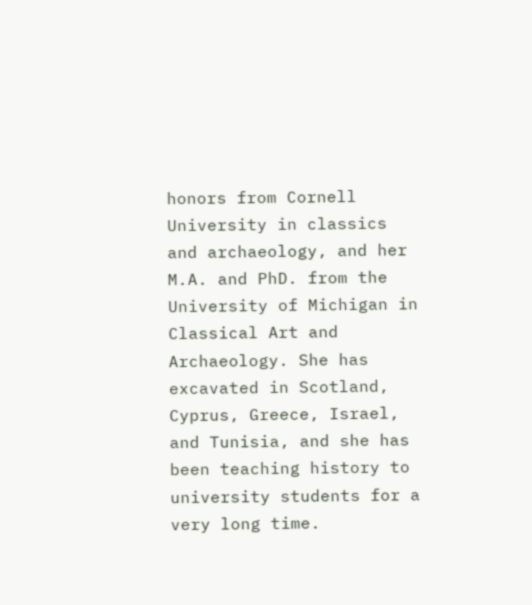honors from Cornell University in classics and archaeology, and her M.A. and PhD. from the University of Michigan in Classical Art and Archaeology. She has excavated in Scotland, Cyprus, Greece, Israel, and Tunisia, and she has been teaching history to university students for a very long time.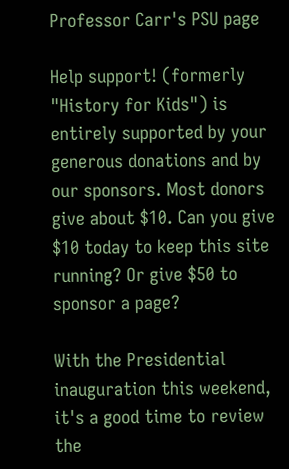Professor Carr's PSU page

Help support! (formerly "History for Kids") is entirely supported by your generous donations and by our sponsors. Most donors give about $10. Can you give $10 today to keep this site running? Or give $50 to sponsor a page?

With the Presidential inauguration this weekend, it's a good time to review the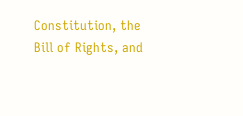Constitution, the Bill of Rights, and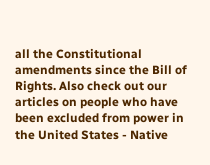all the Constitutional amendments since the Bill of Rights. Also check out our articles on people who have been excluded from power in the United States - Native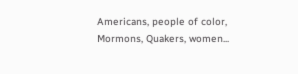Americans, people of color, Mormons, Quakers, women...